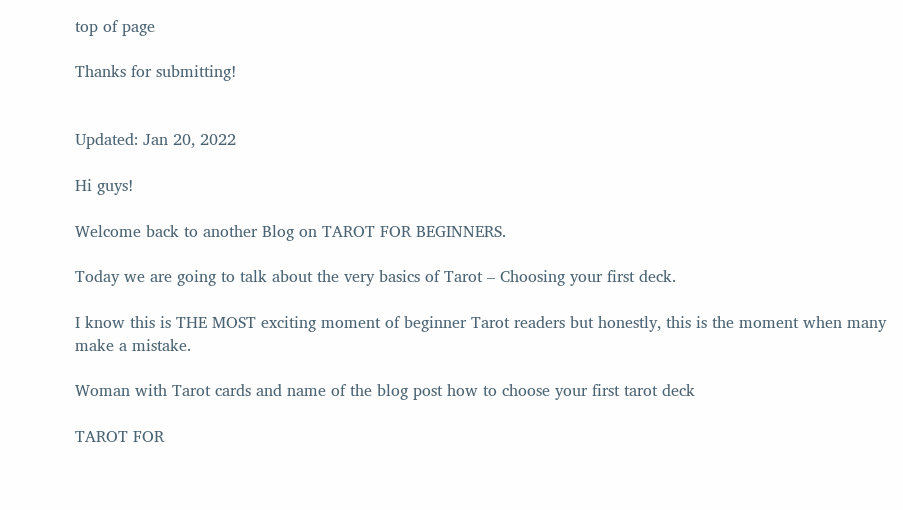top of page

Thanks for submitting!


Updated: Jan 20, 2022

Hi guys!

Welcome back to another Blog on TAROT FOR BEGINNERS.

Today we are going to talk about the very basics of Tarot – Choosing your first deck.

I know this is THE MOST exciting moment of beginner Tarot readers but honestly, this is the moment when many make a mistake.

Woman with Tarot cards and name of the blog post how to choose your first tarot deck

TAROT FOR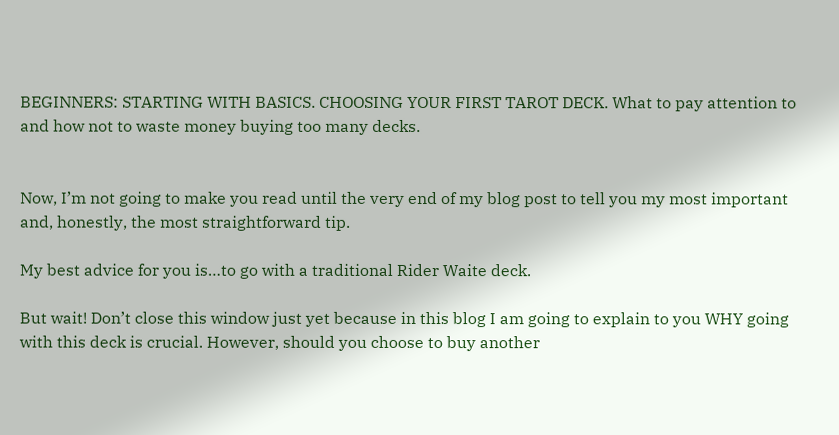BEGINNERS: STARTING WITH BASICS. CHOOSING YOUR FIRST TAROT DECK. What to pay attention to and how not to waste money buying too many decks.


Now, I’m not going to make you read until the very end of my blog post to tell you my most important and, honestly, the most straightforward tip.

My best advice for you is…to go with a traditional Rider Waite deck.

But wait! Don’t close this window just yet because in this blog I am going to explain to you WHY going with this deck is crucial. However, should you choose to buy another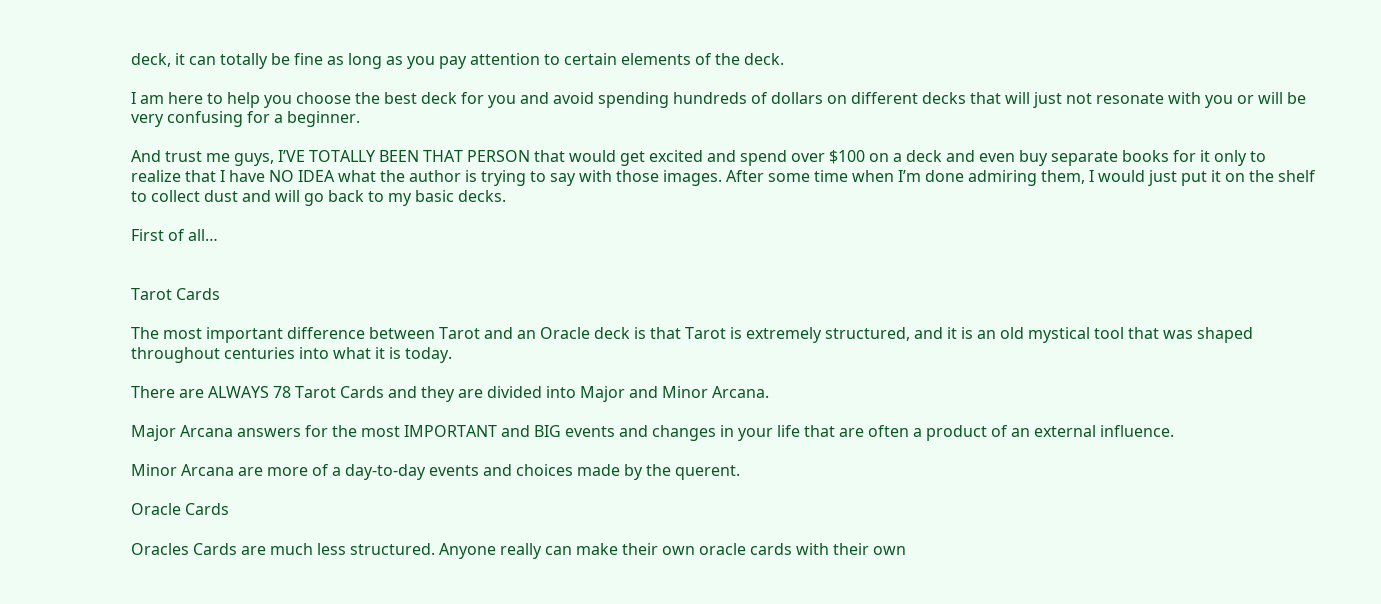deck, it can totally be fine as long as you pay attention to certain elements of the deck.

I am here to help you choose the best deck for you and avoid spending hundreds of dollars on different decks that will just not resonate with you or will be very confusing for a beginner.

And trust me guys, I’VE TOTALLY BEEN THAT PERSON that would get excited and spend over $100 on a deck and even buy separate books for it only to realize that I have NO IDEA what the author is trying to say with those images. After some time when I’m done admiring them, I would just put it on the shelf to collect dust and will go back to my basic decks.

First of all…


Tarot Cards

The most important difference between Tarot and an Oracle deck is that Tarot is extremely structured, and it is an old mystical tool that was shaped throughout centuries into what it is today.

There are ALWAYS 78 Tarot Cards and they are divided into Major and Minor Arcana.

Major Arcana answers for the most IMPORTANT and BIG events and changes in your life that are often a product of an external influence.

Minor Arcana are more of a day-to-day events and choices made by the querent.

Oracle Cards

Oracles Cards are much less structured. Anyone really can make their own oracle cards with their own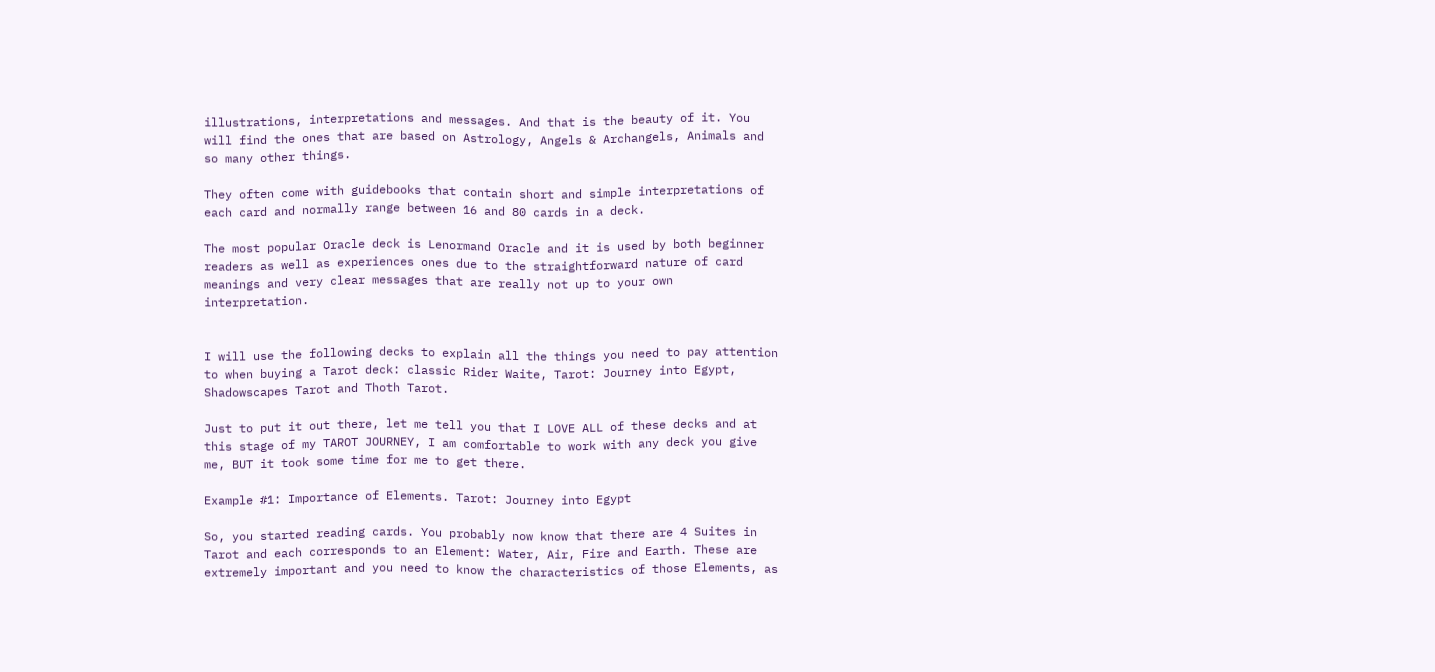illustrations, interpretations and messages. And that is the beauty of it. You will find the ones that are based on Astrology, Angels & Archangels, Animals and so many other things.

They often come with guidebooks that contain short and simple interpretations of each card and normally range between 16 and 80 cards in a deck.

The most popular Oracle deck is Lenormand Oracle and it is used by both beginner readers as well as experiences ones due to the straightforward nature of card meanings and very clear messages that are really not up to your own interpretation.


I will use the following decks to explain all the things you need to pay attention to when buying a Tarot deck: classic Rider Waite, Tarot: Journey into Egypt, Shadowscapes Tarot and Thoth Tarot.

Just to put it out there, let me tell you that I LOVE ALL of these decks and at this stage of my TAROT JOURNEY, I am comfortable to work with any deck you give me, BUT it took some time for me to get there.

Example #1: Importance of Elements. Tarot: Journey into Egypt

So, you started reading cards. You probably now know that there are 4 Suites in Tarot and each corresponds to an Element: Water, Air, Fire and Earth. These are extremely important and you need to know the characteristics of those Elements, as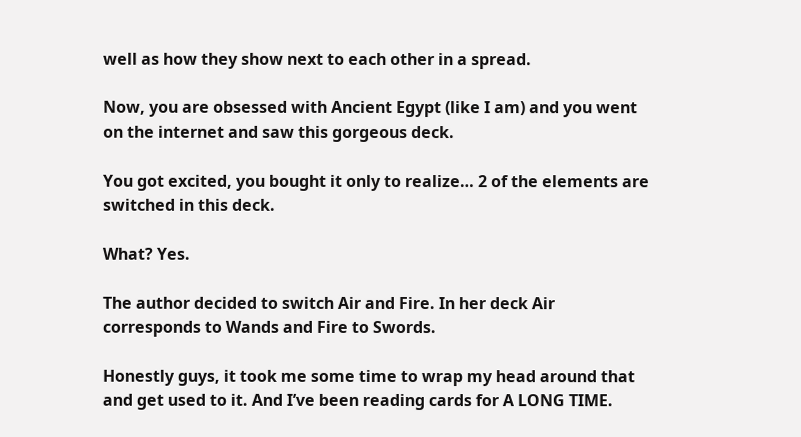well as how they show next to each other in a spread.

Now, you are obsessed with Ancient Egypt (like I am) and you went on the internet and saw this gorgeous deck.

You got excited, you bought it only to realize… 2 of the elements are switched in this deck.

What? Yes.

The author decided to switch Air and Fire. In her deck Air corresponds to Wands and Fire to Swords.

Honestly guys, it took me some time to wrap my head around that and get used to it. And I’ve been reading cards for A LONG TIME.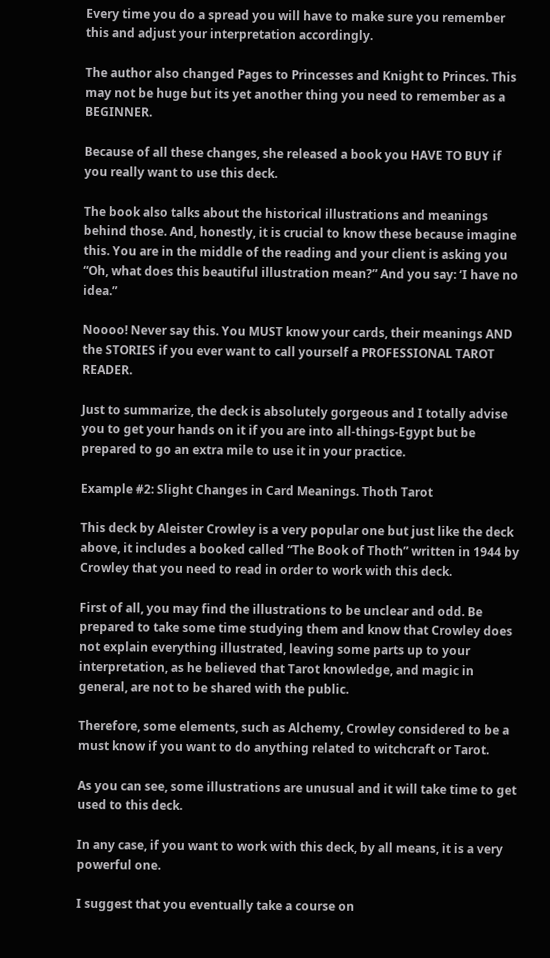Every time you do a spread you will have to make sure you remember this and adjust your interpretation accordingly.

The author also changed Pages to Princesses and Knight to Princes. This may not be huge but its yet another thing you need to remember as a BEGINNER.

Because of all these changes, she released a book you HAVE TO BUY if you really want to use this deck.

The book also talks about the historical illustrations and meanings behind those. And, honestly, it is crucial to know these because imagine this. You are in the middle of the reading and your client is asking you “Oh, what does this beautiful illustration mean?” And you say: ‘I have no idea.”

Noooo! Never say this. You MUST know your cards, their meanings AND the STORIES if you ever want to call yourself a PROFESSIONAL TAROT READER.

Just to summarize, the deck is absolutely gorgeous and I totally advise you to get your hands on it if you are into all-things-Egypt but be prepared to go an extra mile to use it in your practice.

Example #2: Slight Changes in Card Meanings. Thoth Tarot

This deck by Aleister Crowley is a very popular one but just like the deck above, it includes a booked called “The Book of Thoth” written in 1944 by Crowley that you need to read in order to work with this deck.

First of all, you may find the illustrations to be unclear and odd. Be prepared to take some time studying them and know that Crowley does not explain everything illustrated, leaving some parts up to your interpretation, as he believed that Tarot knowledge, and magic in general, are not to be shared with the public.

Therefore, some elements, such as Alchemy, Crowley considered to be a must know if you want to do anything related to witchcraft or Tarot.

As you can see, some illustrations are unusual and it will take time to get used to this deck.

In any case, if you want to work with this deck, by all means, it is a very powerful one.

I suggest that you eventually take a course on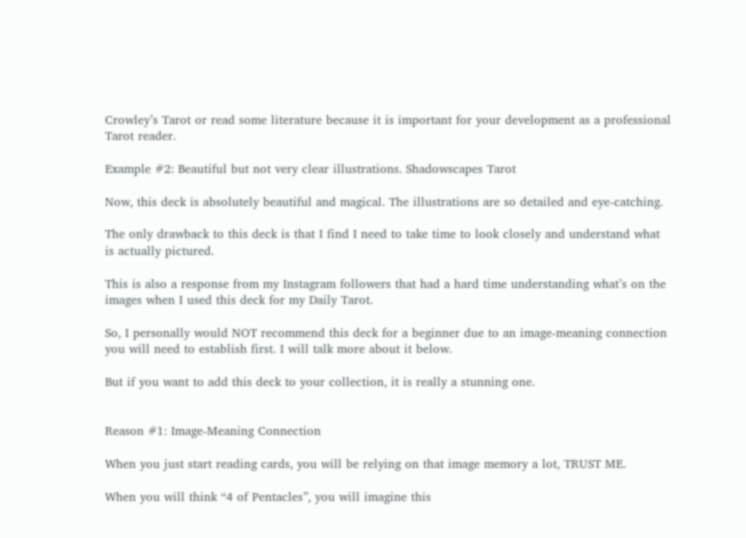Crowley’s Tarot or read some literature because it is important for your development as a professional Tarot reader.

Example #2: Beautiful but not very clear illustrations. Shadowscapes Tarot

Now, this deck is absolutely beautiful and magical. The illustrations are so detailed and eye-catching.

The only drawback to this deck is that I find I need to take time to look closely and understand what is actually pictured.

This is also a response from my Instagram followers that had a hard time understanding what’s on the images when I used this deck for my Daily Tarot.

So, I personally would NOT recommend this deck for a beginner due to an image-meaning connection you will need to establish first. I will talk more about it below.

But if you want to add this deck to your collection, it is really a stunning one.


Reason #1: Image-Meaning Connection

When you just start reading cards, you will be relying on that image memory a lot, TRUST ME.

When you will think “4 of Pentacles”, you will imagine this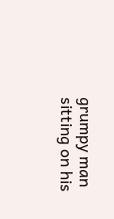grumpy man sitting on his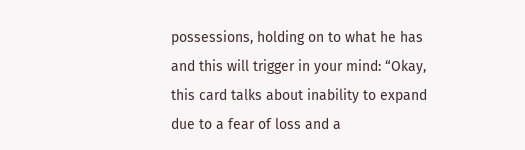possessions, holding on to what he has and this will trigger in your mind: “Okay, this card talks about inability to expand due to a fear of loss and a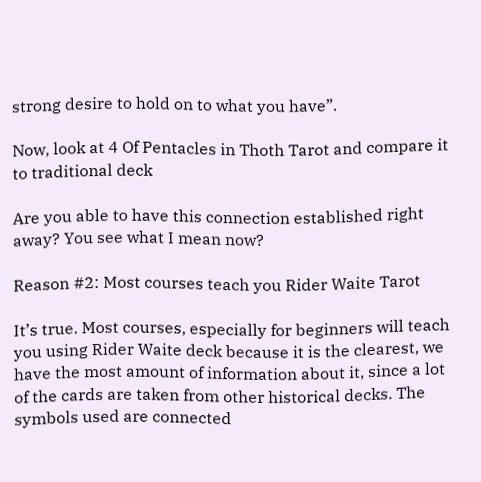strong desire to hold on to what you have”.

Now, look at 4 Of Pentacles in Thoth Tarot and compare it to traditional deck

Are you able to have this connection established right away? You see what I mean now?

Reason #2: Most courses teach you Rider Waite Tarot

It’s true. Most courses, especially for beginners will teach you using Rider Waite deck because it is the clearest, we have the most amount of information about it, since a lot of the cards are taken from other historical decks. The symbols used are connected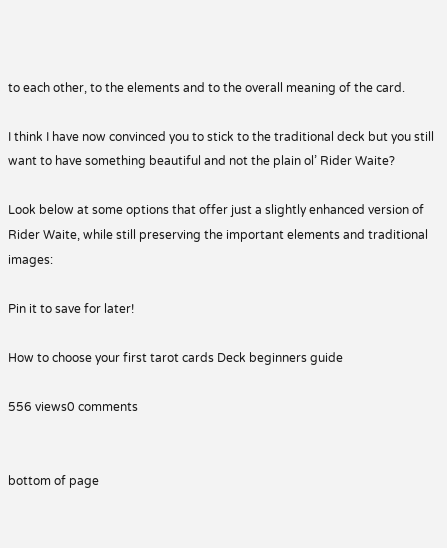to each other, to the elements and to the overall meaning of the card.

I think I have now convinced you to stick to the traditional deck but you still want to have something beautiful and not the plain ol’ Rider Waite?

Look below at some options that offer just a slightly enhanced version of Rider Waite, while still preserving the important elements and traditional images:

Pin it to save for later!

How to choose your first tarot cards Deck beginners guide

556 views0 comments


bottom of page